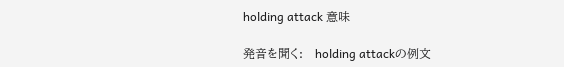holding attack 意味

発音を聞く:   holding attackの例文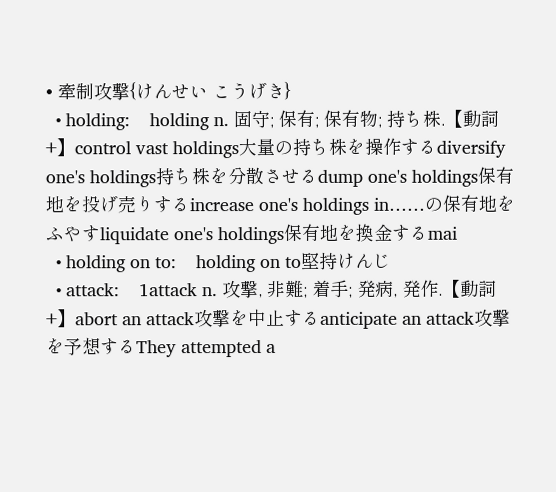• 牽制攻撃{けんせい こうげき}
  • holding:    holding n. 固守; 保有; 保有物; 持ち株.【動詞+】control vast holdings大量の持ち株を操作するdiversify one's holdings持ち株を分散させるdump one's holdings保有地を投げ売りするincrease one's holdings in……の保有地をふやすliquidate one's holdings保有地を換金するmai
  • holding on to:    holding on to堅持けんじ
  • attack:    1attack n. 攻撃, 非難; 着手; 発病, 発作.【動詞+】abort an attack攻撃を中止するanticipate an attack攻撃を予想するThey attempted a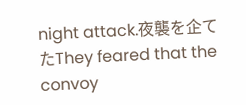night attack.夜襲を企てたThey feared that the convoy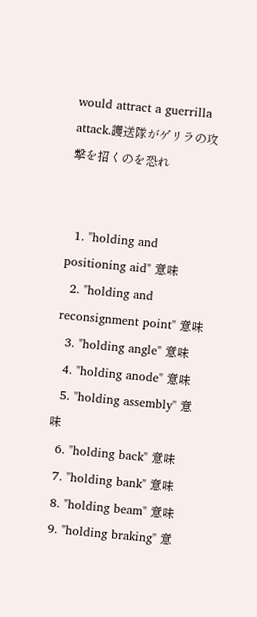would attract a guerrilla attack.護送隊がゲリラの攻撃を招くのを恐れ


  1. "holding and positioning aid" 意味
  2. "holding and reconsignment point" 意味
  3. "holding angle" 意味
  4. "holding anode" 意味
  5. "holding assembly" 意味
  6. "holding back" 意味
  7. "holding bank" 意味
  8. "holding beam" 意味
  9. "holding braking" 意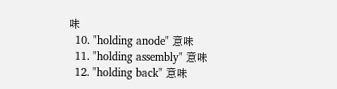味
  10. "holding anode" 意味
  11. "holding assembly" 意味
  12. "holding back" 意味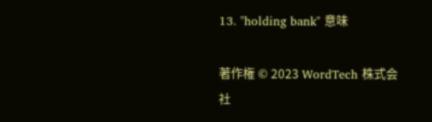13. "holding bank" 意味

著作権 © 2023 WordTech 株式会社